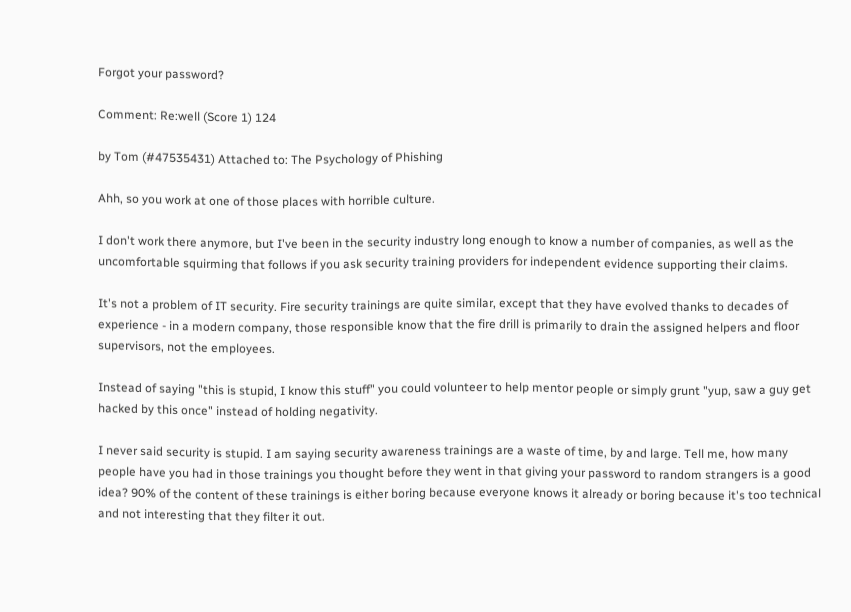Forgot your password?

Comment: Re:well (Score 1) 124

by Tom (#47535431) Attached to: The Psychology of Phishing

Ahh, so you work at one of those places with horrible culture.

I don't work there anymore, but I've been in the security industry long enough to know a number of companies, as well as the uncomfortable squirming that follows if you ask security training providers for independent evidence supporting their claims.

It's not a problem of IT security. Fire security trainings are quite similar, except that they have evolved thanks to decades of experience - in a modern company, those responsible know that the fire drill is primarily to drain the assigned helpers and floor supervisors, not the employees.

Instead of saying "this is stupid, I know this stuff" you could volunteer to help mentor people or simply grunt "yup, saw a guy get hacked by this once" instead of holding negativity.

I never said security is stupid. I am saying security awareness trainings are a waste of time, by and large. Tell me, how many people have you had in those trainings you thought before they went in that giving your password to random strangers is a good idea? 90% of the content of these trainings is either boring because everyone knows it already or boring because it's too technical and not interesting that they filter it out.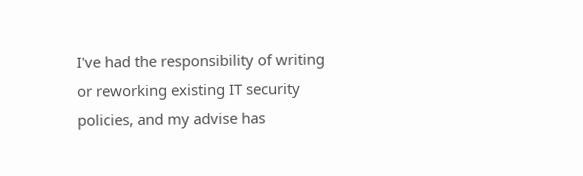I've had the responsibility of writing or reworking existing IT security policies, and my advise has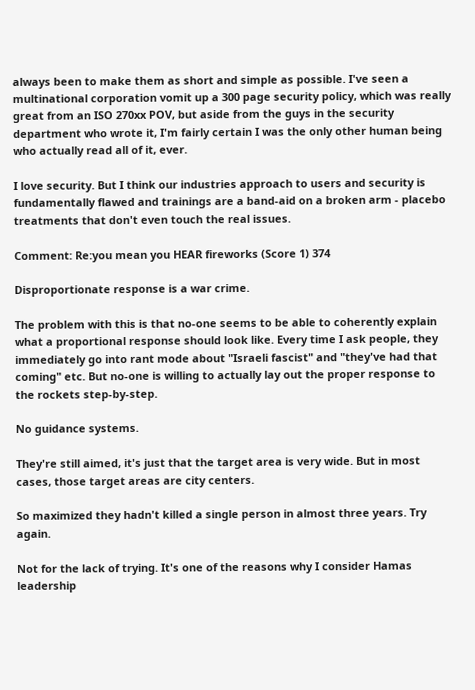always been to make them as short and simple as possible. I've seen a multinational corporation vomit up a 300 page security policy, which was really great from an ISO 270xx POV, but aside from the guys in the security department who wrote it, I'm fairly certain I was the only other human being who actually read all of it, ever.

I love security. But I think our industries approach to users and security is fundamentally flawed and trainings are a band-aid on a broken arm - placebo treatments that don't even touch the real issues.

Comment: Re:you mean you HEAR fireworks (Score 1) 374

Disproportionate response is a war crime.

The problem with this is that no-one seems to be able to coherently explain what a proportional response should look like. Every time I ask people, they immediately go into rant mode about "Israeli fascist" and "they've had that coming" etc. But no-one is willing to actually lay out the proper response to the rockets step-by-step.

No guidance systems.

They're still aimed, it's just that the target area is very wide. But in most cases, those target areas are city centers.

So maximized they hadn't killed a single person in almost three years. Try again.

Not for the lack of trying. It's one of the reasons why I consider Hamas leadership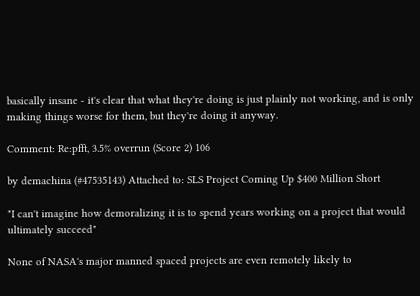basically insane - it's clear that what they're doing is just plainly not working, and is only making things worse for them, but they're doing it anyway.

Comment: Re:pfft, 3.5% overrun (Score 2) 106

by demachina (#47535143) Attached to: SLS Project Coming Up $400 Million Short

"I can't imagine how demoralizing it is to spend years working on a project that would ultimately succeed"

None of NASA's major manned spaced projects are even remotely likely to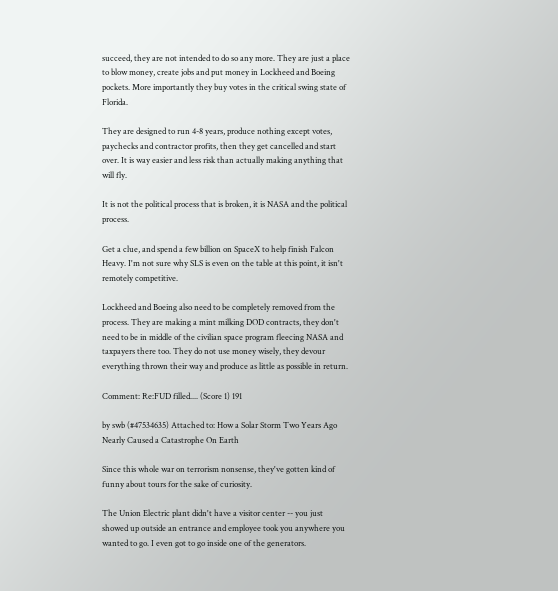succeed, they are not intended to do so any more. They are just a place to blow money, create jobs and put money in Lockheed and Boeing pockets. More importantly they buy votes in the critical swing state of Florida.

They are designed to run 4-8 years, produce nothing except votes, paychecks and contractor profits, then they get cancelled and start over. It is way easier and less risk than actually making anything that will fly.

It is not the political process that is broken, it is NASA and the political process.

Get a clue, and spend a few billion on SpaceX to help finish Falcon Heavy. I'm not sure why SLS is even on the table at this point, it isn't remotely competitive.

Lockheed and Boeing also need to be completely removed from the process. They are making a mint milking DOD contracts, they don't need to be in middle of the civilian space program fleecing NASA and taxpayers there too. They do not use money wisely, they devour everything thrown their way and produce as little as possible in return.

Comment: Re:FUD filled.... (Score 1) 191

by swb (#47534635) Attached to: How a Solar Storm Two Years Ago Nearly Caused a Catastrophe On Earth

Since this whole war on terrorism nonsense, they've gotten kind of funny about tours for the sake of curiosity.

The Union Electric plant didn't have a visitor center -- you just showed up outside an entrance and employee took you anywhere you wanted to go. I even got to go inside one of the generators.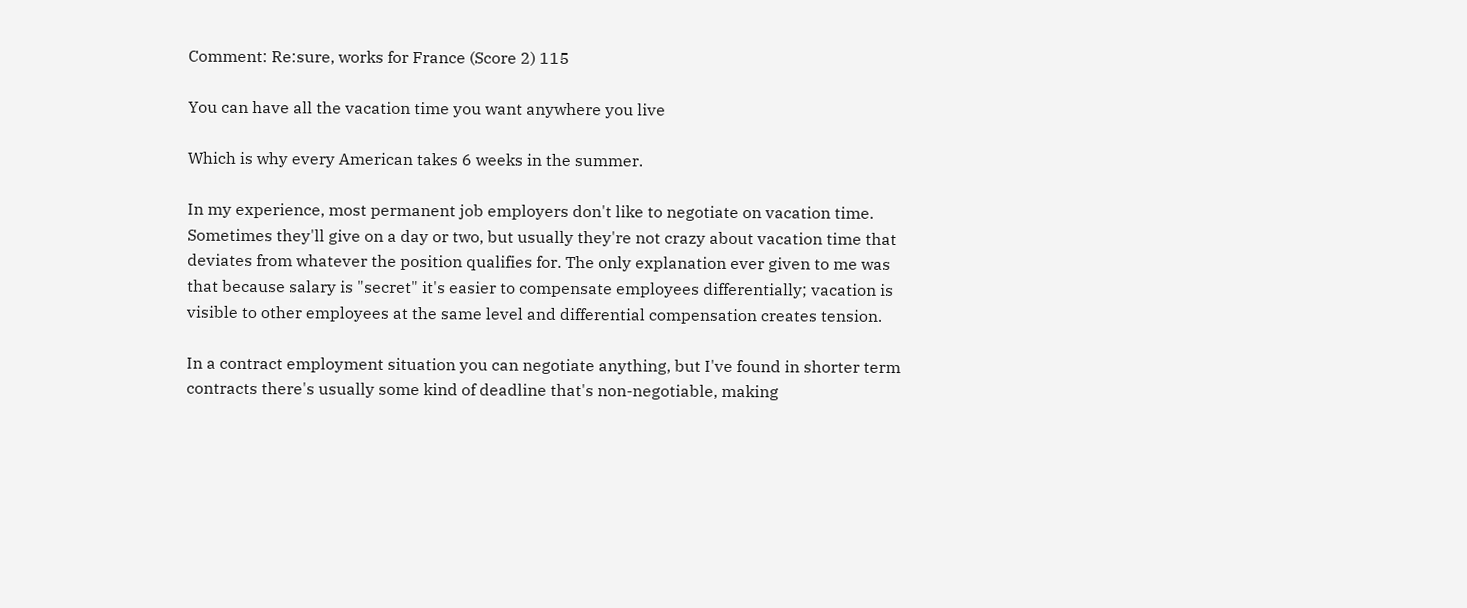Comment: Re:sure, works for France (Score 2) 115

You can have all the vacation time you want anywhere you live

Which is why every American takes 6 weeks in the summer.

In my experience, most permanent job employers don't like to negotiate on vacation time. Sometimes they'll give on a day or two, but usually they're not crazy about vacation time that deviates from whatever the position qualifies for. The only explanation ever given to me was that because salary is "secret" it's easier to compensate employees differentially; vacation is visible to other employees at the same level and differential compensation creates tension.

In a contract employment situation you can negotiate anything, but I've found in shorter term contracts there's usually some kind of deadline that's non-negotiable, making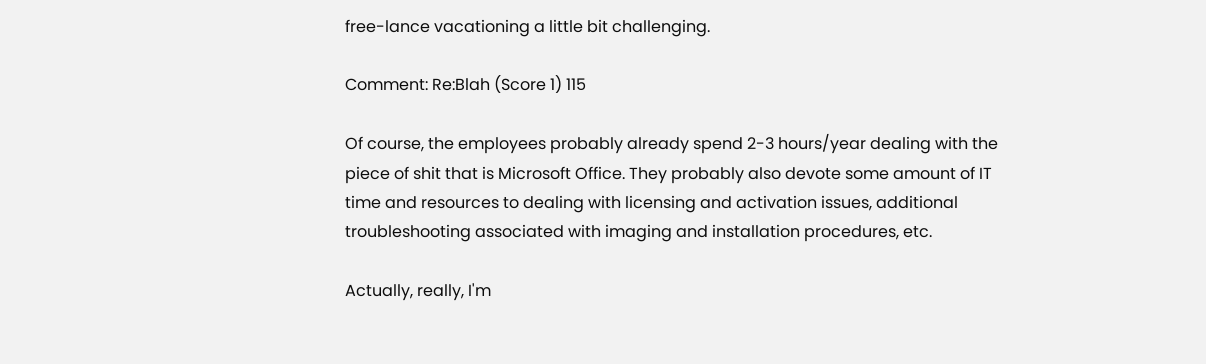free-lance vacationing a little bit challenging.

Comment: Re:Blah (Score 1) 115

Of course, the employees probably already spend 2-3 hours/year dealing with the piece of shit that is Microsoft Office. They probably also devote some amount of IT time and resources to dealing with licensing and activation issues, additional troubleshooting associated with imaging and installation procedures, etc.

Actually, really, I'm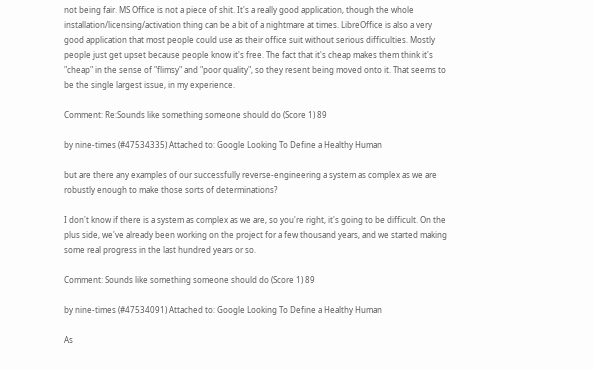not being fair. MS Office is not a piece of shit. It's a really good application, though the whole installation/licensing/activation thing can be a bit of a nightmare at times. LibreOffice is also a very good application that most people could use as their office suit without serious difficulties. Mostly people just get upset because people know it's free. The fact that it's cheap makes them think it's "cheap" in the sense of "flimsy" and "poor quality", so they resent being moved onto it. That seems to be the single largest issue, in my experience.

Comment: Re:Sounds like something someone should do (Score 1) 89

by nine-times (#47534335) Attached to: Google Looking To Define a Healthy Human

but are there any examples of our successfully reverse-engineering a system as complex as we are robustly enough to make those sorts of determinations?

I don't know if there is a system as complex as we are, so you're right, it's going to be difficult. On the plus side, we've already been working on the project for a few thousand years, and we started making some real progress in the last hundred years or so.

Comment: Sounds like something someone should do (Score 1) 89

by nine-times (#47534091) Attached to: Google Looking To Define a Healthy Human

As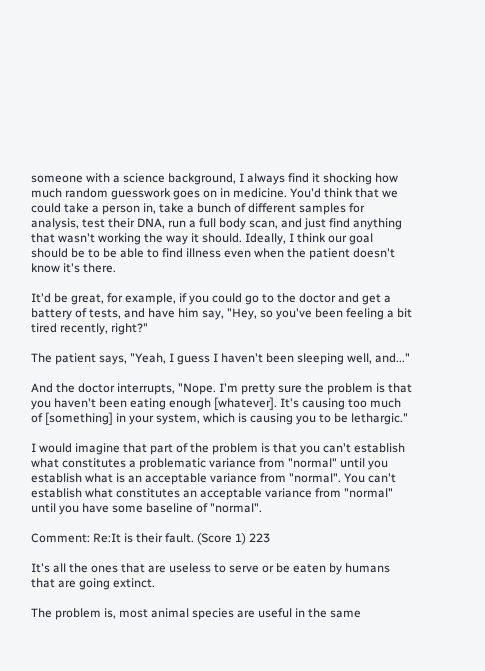someone with a science background, I always find it shocking how much random guesswork goes on in medicine. You'd think that we could take a person in, take a bunch of different samples for analysis, test their DNA, run a full body scan, and just find anything that wasn't working the way it should. Ideally, I think our goal should be to be able to find illness even when the patient doesn't know it's there.

It'd be great, for example, if you could go to the doctor and get a battery of tests, and have him say, "Hey, so you've been feeling a bit tired recently, right?"

The patient says, "Yeah, I guess I haven't been sleeping well, and..."

And the doctor interrupts, "Nope. I'm pretty sure the problem is that you haven't been eating enough [whatever]. It's causing too much of [something] in your system, which is causing you to be lethargic."

I would imagine that part of the problem is that you can't establish what constitutes a problematic variance from "normal" until you establish what is an acceptable variance from "normal". You can't establish what constitutes an acceptable variance from "normal" until you have some baseline of "normal".

Comment: Re:It is their fault. (Score 1) 223

It's all the ones that are useless to serve or be eaten by humans that are going extinct.

The problem is, most animal species are useful in the same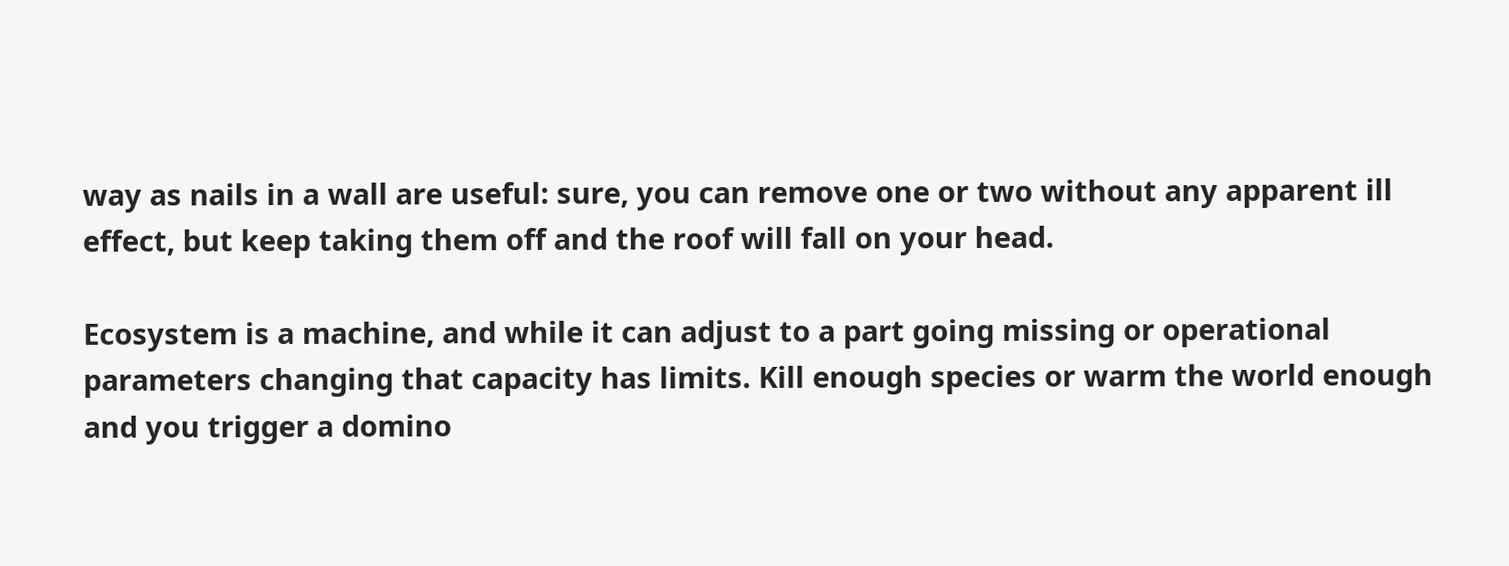way as nails in a wall are useful: sure, you can remove one or two without any apparent ill effect, but keep taking them off and the roof will fall on your head.

Ecosystem is a machine, and while it can adjust to a part going missing or operational parameters changing that capacity has limits. Kill enough species or warm the world enough and you trigger a domino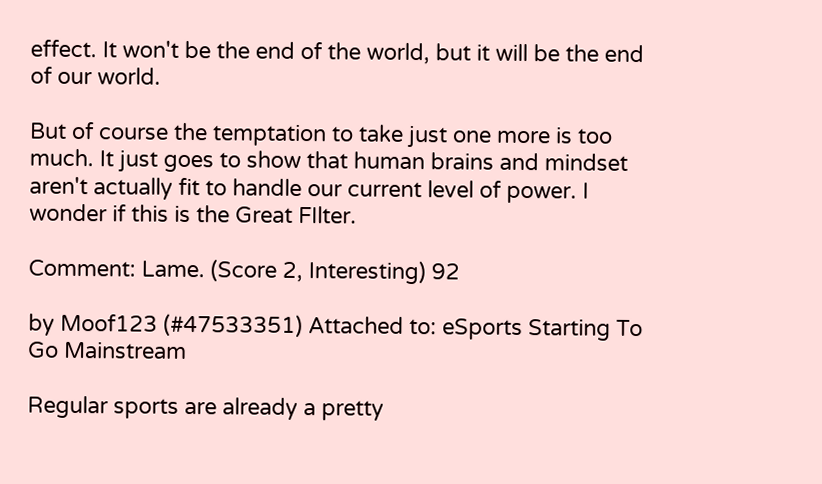effect. It won't be the end of the world, but it will be the end of our world.

But of course the temptation to take just one more is too much. It just goes to show that human brains and mindset aren't actually fit to handle our current level of power. I wonder if this is the Great FIlter.

Comment: Lame. (Score 2, Interesting) 92

by Moof123 (#47533351) Attached to: eSports Starting To Go Mainstream

Regular sports are already a pretty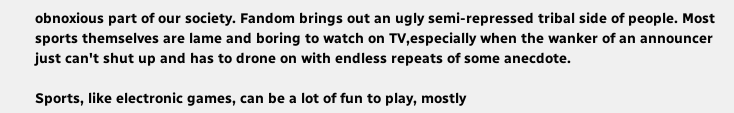obnoxious part of our society. Fandom brings out an ugly semi-repressed tribal side of people. Most sports themselves are lame and boring to watch on TV,especially when the wanker of an announcer just can't shut up and has to drone on with endless repeats of some anecdote.

Sports, like electronic games, can be a lot of fun to play, mostly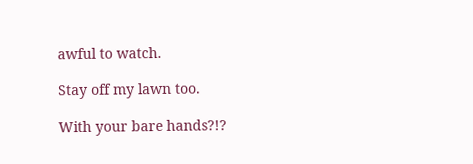awful to watch.

Stay off my lawn too.

With your bare hands?!?